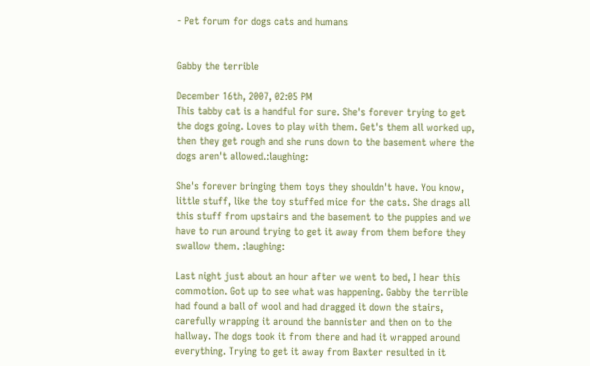- Pet forum for dogs cats and humans


Gabby the terrible

December 16th, 2007, 02:05 PM
This tabby cat is a handful for sure. She's forever trying to get the dogs going. Loves to play with them. Get's them all worked up, then they get rough and she runs down to the basement where the dogs aren't allowed.:laughing:

She's forever bringing them toys they shouldn't have. You know, little stuff, like the toy stuffed mice for the cats. She drags all this stuff from upstairs and the basement to the puppies and we have to run around trying to get it away from them before they swallow them. :laughing:

Last night just about an hour after we went to bed, I hear this commotion. Got up to see what was happening. Gabby the terrible had found a ball of wool and had dragged it down the stairs, carefully wrapping it around the bannister and then on to the hallway. The dogs took it from there and had it wrapped around everything. Trying to get it away from Baxter resulted in it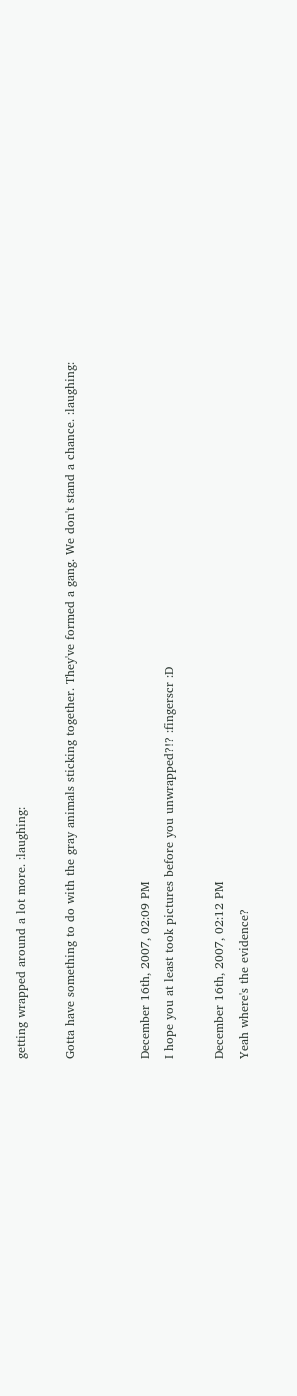getting wrapped around a lot more. :laughing:

Gotta have something to do with the gray animals sticking together. They've formed a gang. We don't stand a chance. :laughing:


December 16th, 2007, 02:09 PM
I hope you at least took pictures before you unwrapped?!? :fingerscr :D

December 16th, 2007, 02:12 PM
Yeah where's the evidence?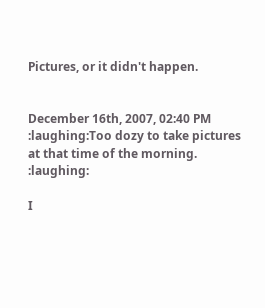Pictures, or it didn't happen.


December 16th, 2007, 02:40 PM
:laughing:Too dozy to take pictures at that time of the morning. :laughing:

I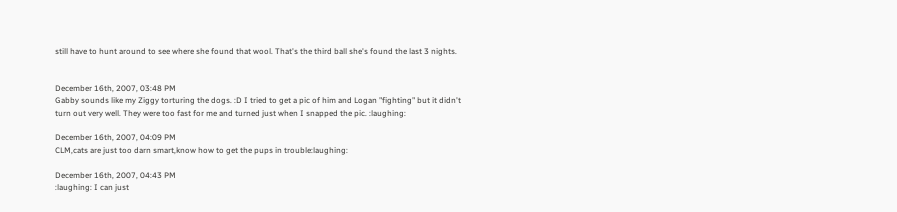still have to hunt around to see where she found that wool. That's the third ball she's found the last 3 nights.


December 16th, 2007, 03:48 PM
Gabby sounds like my Ziggy torturing the dogs. :D I tried to get a pic of him and Logan "fighting" but it didn't turn out very well. They were too fast for me and turned just when I snapped the pic. :laughing:

December 16th, 2007, 04:09 PM
CLM,cats are just too darn smart,know how to get the pups in trouble:laughing:

December 16th, 2007, 04:43 PM
:laughing: I can just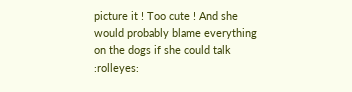picture it ! Too cute ! And she would probably blame everything on the dogs if she could talk :rolleyes: